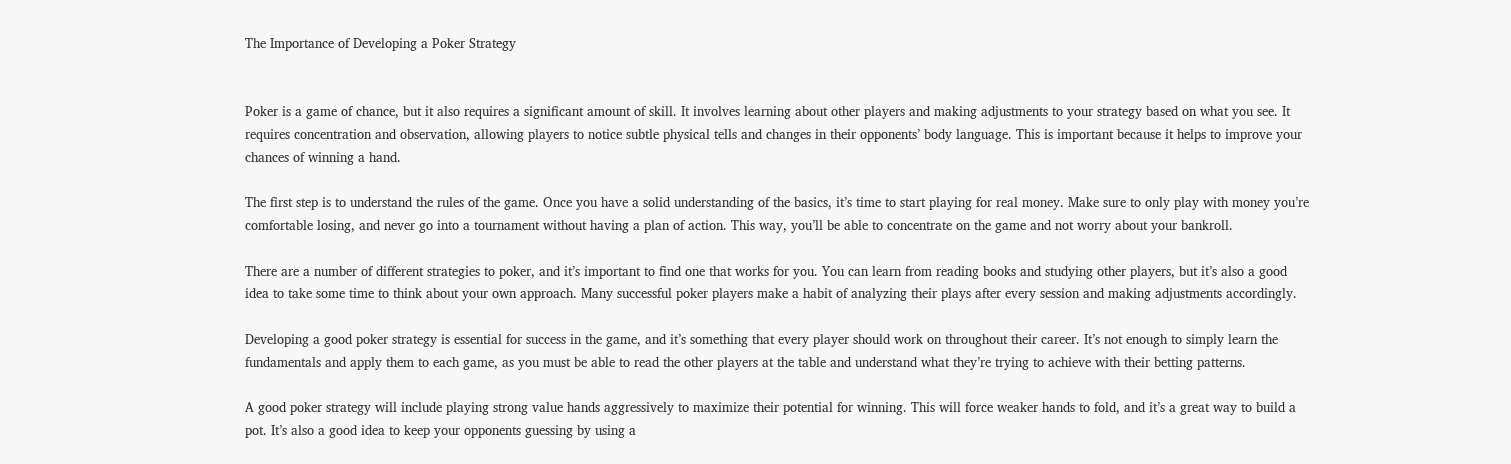The Importance of Developing a Poker Strategy


Poker is a game of chance, but it also requires a significant amount of skill. It involves learning about other players and making adjustments to your strategy based on what you see. It requires concentration and observation, allowing players to notice subtle physical tells and changes in their opponents’ body language. This is important because it helps to improve your chances of winning a hand.

The first step is to understand the rules of the game. Once you have a solid understanding of the basics, it’s time to start playing for real money. Make sure to only play with money you’re comfortable losing, and never go into a tournament without having a plan of action. This way, you’ll be able to concentrate on the game and not worry about your bankroll.

There are a number of different strategies to poker, and it’s important to find one that works for you. You can learn from reading books and studying other players, but it’s also a good idea to take some time to think about your own approach. Many successful poker players make a habit of analyzing their plays after every session and making adjustments accordingly.

Developing a good poker strategy is essential for success in the game, and it’s something that every player should work on throughout their career. It’s not enough to simply learn the fundamentals and apply them to each game, as you must be able to read the other players at the table and understand what they’re trying to achieve with their betting patterns.

A good poker strategy will include playing strong value hands aggressively to maximize their potential for winning. This will force weaker hands to fold, and it’s a great way to build a pot. It’s also a good idea to keep your opponents guessing by using a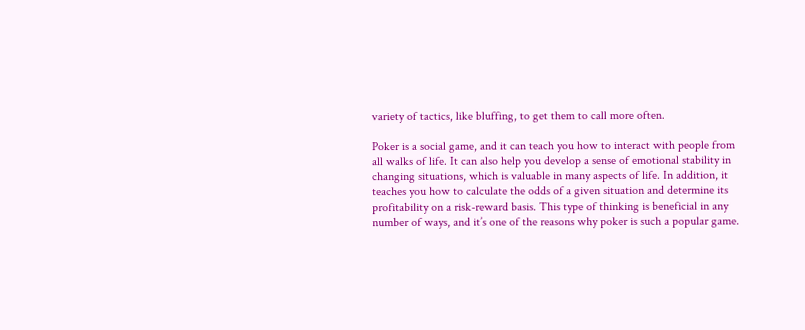variety of tactics, like bluffing, to get them to call more often.

Poker is a social game, and it can teach you how to interact with people from all walks of life. It can also help you develop a sense of emotional stability in changing situations, which is valuable in many aspects of life. In addition, it teaches you how to calculate the odds of a given situation and determine its profitability on a risk-reward basis. This type of thinking is beneficial in any number of ways, and it’s one of the reasons why poker is such a popular game.